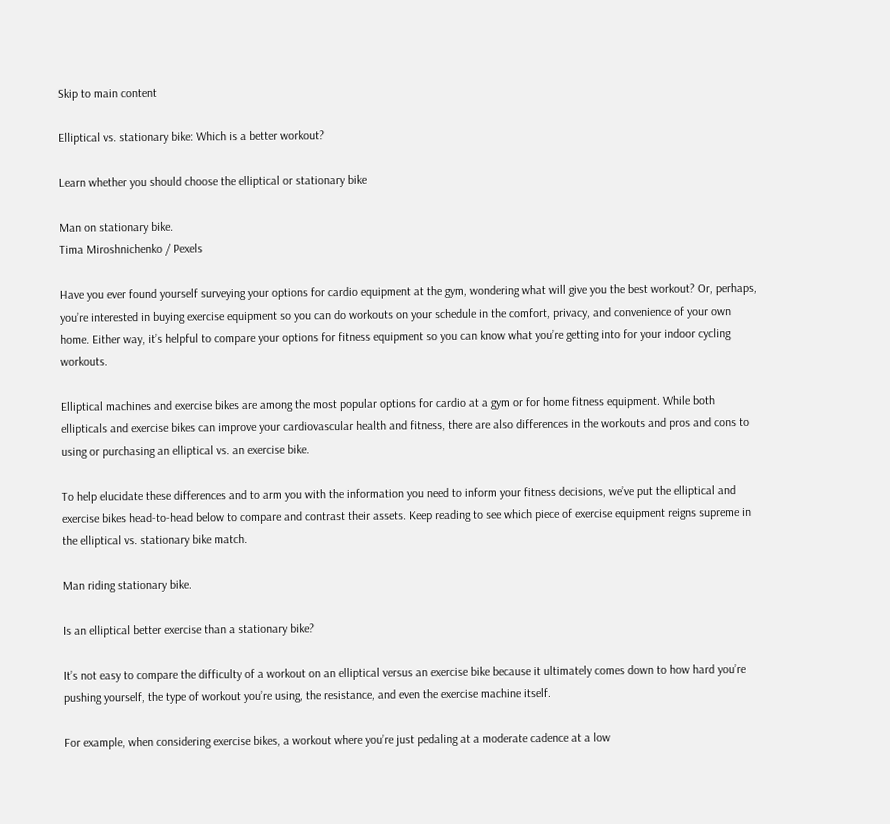Skip to main content

Elliptical vs. stationary bike: Which is a better workout?

Learn whether you should choose the elliptical or stationary bike

Man on stationary bike.
Tima Miroshnichenko / Pexels

Have you ever found yourself surveying your options for cardio equipment at the gym, wondering what will give you the best workout? Or, perhaps, you’re interested in buying exercise equipment so you can do workouts on your schedule in the comfort, privacy, and convenience of your own home. Either way, it’s helpful to compare your options for fitness equipment so you can know what you’re getting into for your indoor cycling workouts.

Elliptical machines and exercise bikes are among the most popular options for cardio at a gym or for home fitness equipment. While both ellipticals and exercise bikes can improve your cardiovascular health and fitness, there are also differences in the workouts and pros and cons to using or purchasing an elliptical vs. an exercise bike.

To help elucidate these differences and to arm you with the information you need to inform your fitness decisions, we’ve put the elliptical and exercise bikes head-to-head below to compare and contrast their assets. Keep reading to see which piece of exercise equipment reigns supreme in the elliptical vs. stationary bike match.

Man riding stationary bike.

Is an elliptical better exercise than a stationary bike?

It’s not easy to compare the difficulty of a workout on an elliptical versus an exercise bike because it ultimately comes down to how hard you’re pushing yourself, the type of workout you’re using, the resistance, and even the exercise machine itself.

For example, when considering exercise bikes, a workout where you’re just pedaling at a moderate cadence at a low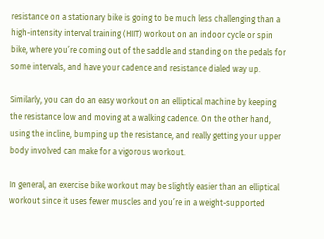resistance on a stationary bike is going to be much less challenging than a high-intensity interval training (HIIT) workout on an indoor cycle or spin bike, where you’re coming out of the saddle and standing on the pedals for some intervals, and have your cadence and resistance dialed way up.

Similarly, you can do an easy workout on an elliptical machine by keeping the resistance low and moving at a walking cadence. On the other hand, using the incline, bumping up the resistance, and really getting your upper body involved can make for a vigorous workout.

In general, an exercise bike workout may be slightly easier than an elliptical workout since it uses fewer muscles and you’re in a weight-supported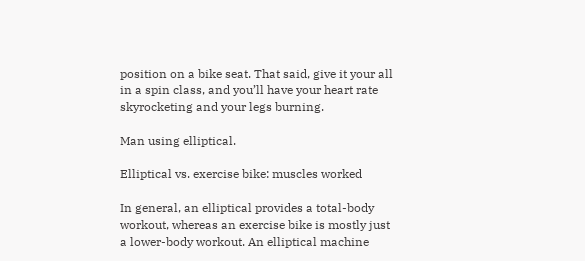position on a bike seat. That said, give it your all in a spin class, and you’ll have your heart rate skyrocketing and your legs burning.

Man using elliptical.

Elliptical vs. exercise bike: muscles worked

In general, an elliptical provides a total-body workout, whereas an exercise bike is mostly just a lower-body workout. An elliptical machine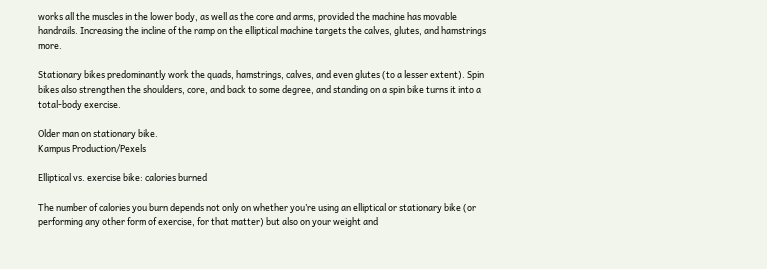works all the muscles in the lower body, as well as the core and arms, provided the machine has movable handrails. Increasing the incline of the ramp on the elliptical machine targets the calves, glutes, and hamstrings more.

Stationary bikes predominantly work the quads, hamstrings, calves, and even glutes (to a lesser extent). Spin bikes also strengthen the shoulders, core, and back to some degree, and standing on a spin bike turns it into a total-body exercise.

Older man on stationary bike.
Kampus Production/Pexels

Elliptical vs. exercise bike: calories burned

The number of calories you burn depends not only on whether you’re using an elliptical or stationary bike (or performing any other form of exercise, for that matter) but also on your weight and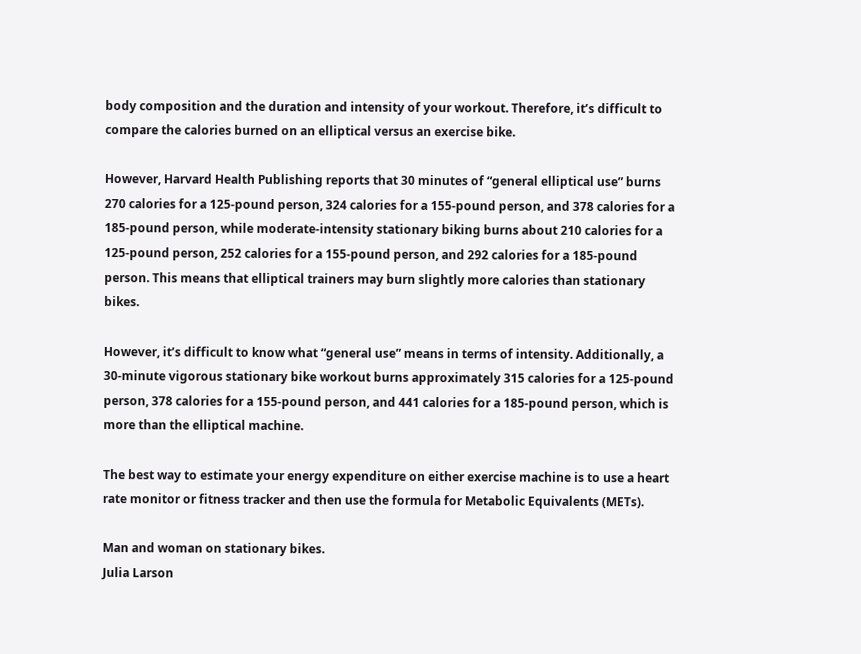body composition and the duration and intensity of your workout. Therefore, it’s difficult to compare the calories burned on an elliptical versus an exercise bike.

However, Harvard Health Publishing reports that 30 minutes of “general elliptical use” burns 270 calories for a 125-pound person, 324 calories for a 155-pound person, and 378 calories for a 185-pound person, while moderate-intensity stationary biking burns about 210 calories for a 125-pound person, 252 calories for a 155-pound person, and 292 calories for a 185-pound person. This means that elliptical trainers may burn slightly more calories than stationary bikes.

However, it’s difficult to know what “general use” means in terms of intensity. Additionally, a 30-minute vigorous stationary bike workout burns approximately 315 calories for a 125-pound person, 378 calories for a 155-pound person, and 441 calories for a 185-pound person, which is more than the elliptical machine.

The best way to estimate your energy expenditure on either exercise machine is to use a heart rate monitor or fitness tracker and then use the formula for Metabolic Equivalents (METs).

Man and woman on stationary bikes.
Julia Larson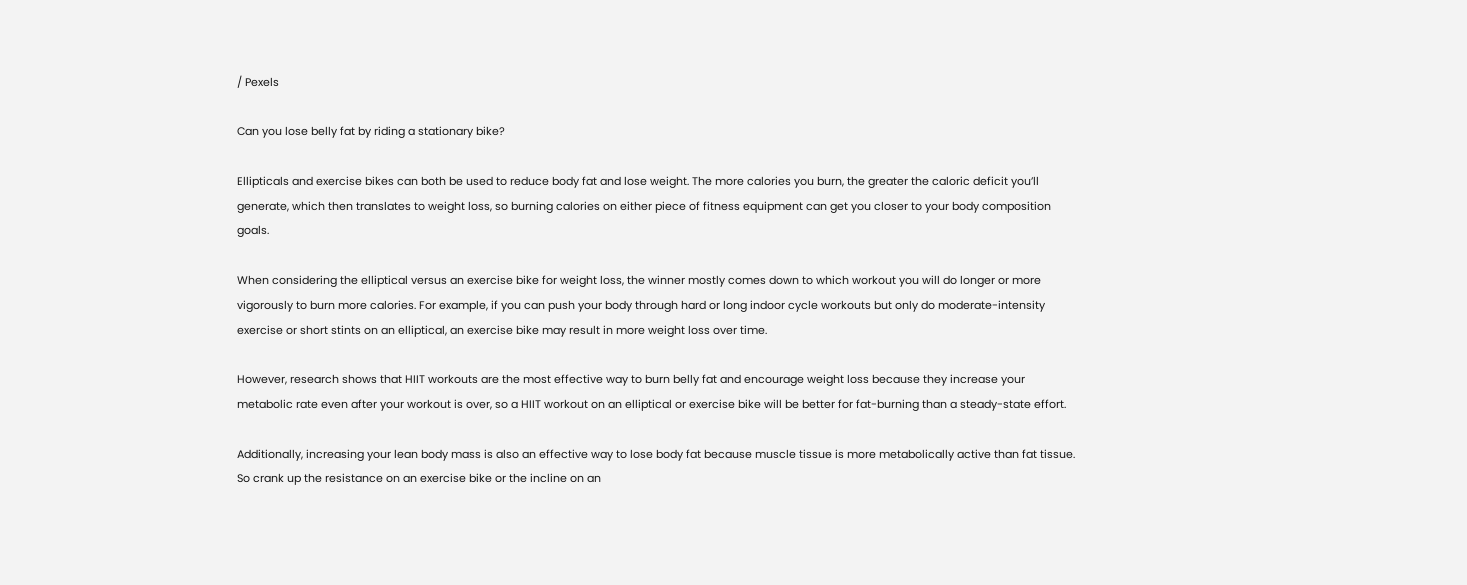/ Pexels

Can you lose belly fat by riding a stationary bike?

Ellipticals and exercise bikes can both be used to reduce body fat and lose weight. The more calories you burn, the greater the caloric deficit you’ll generate, which then translates to weight loss, so burning calories on either piece of fitness equipment can get you closer to your body composition goals.

When considering the elliptical versus an exercise bike for weight loss, the winner mostly comes down to which workout you will do longer or more vigorously to burn more calories. For example, if you can push your body through hard or long indoor cycle workouts but only do moderate-intensity exercise or short stints on an elliptical, an exercise bike may result in more weight loss over time.

However, research shows that HIIT workouts are the most effective way to burn belly fat and encourage weight loss because they increase your metabolic rate even after your workout is over, so a HIIT workout on an elliptical or exercise bike will be better for fat-burning than a steady-state effort.

Additionally, increasing your lean body mass is also an effective way to lose body fat because muscle tissue is more metabolically active than fat tissue. So crank up the resistance on an exercise bike or the incline on an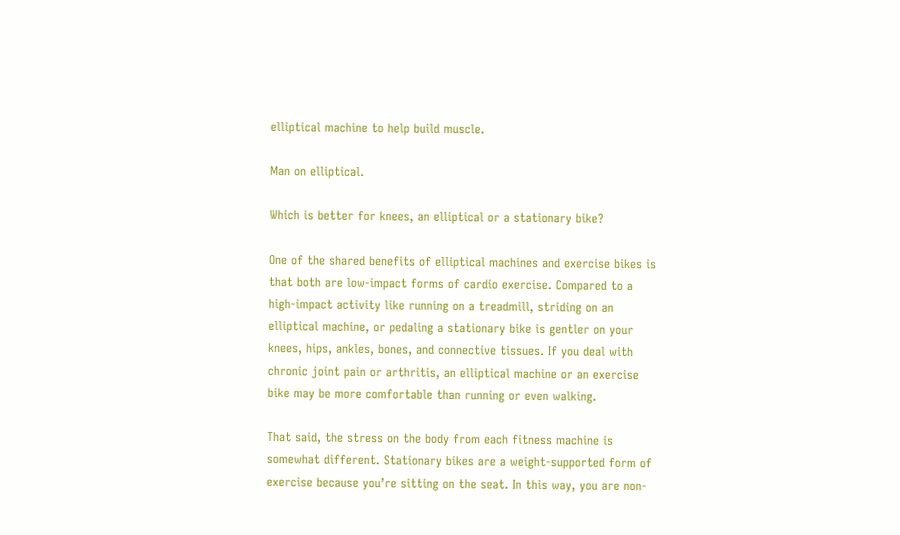elliptical machine to help build muscle.

Man on elliptical.

Which is better for knees, an elliptical or a stationary bike?

One of the shared benefits of elliptical machines and exercise bikes is that both are low-impact forms of cardio exercise. Compared to a high-impact activity like running on a treadmill, striding on an elliptical machine, or pedaling a stationary bike is gentler on your knees, hips, ankles, bones, and connective tissues. If you deal with chronic joint pain or arthritis, an elliptical machine or an exercise bike may be more comfortable than running or even walking.

That said, the stress on the body from each fitness machine is somewhat different. Stationary bikes are a weight-supported form of exercise because you’re sitting on the seat. In this way, you are non-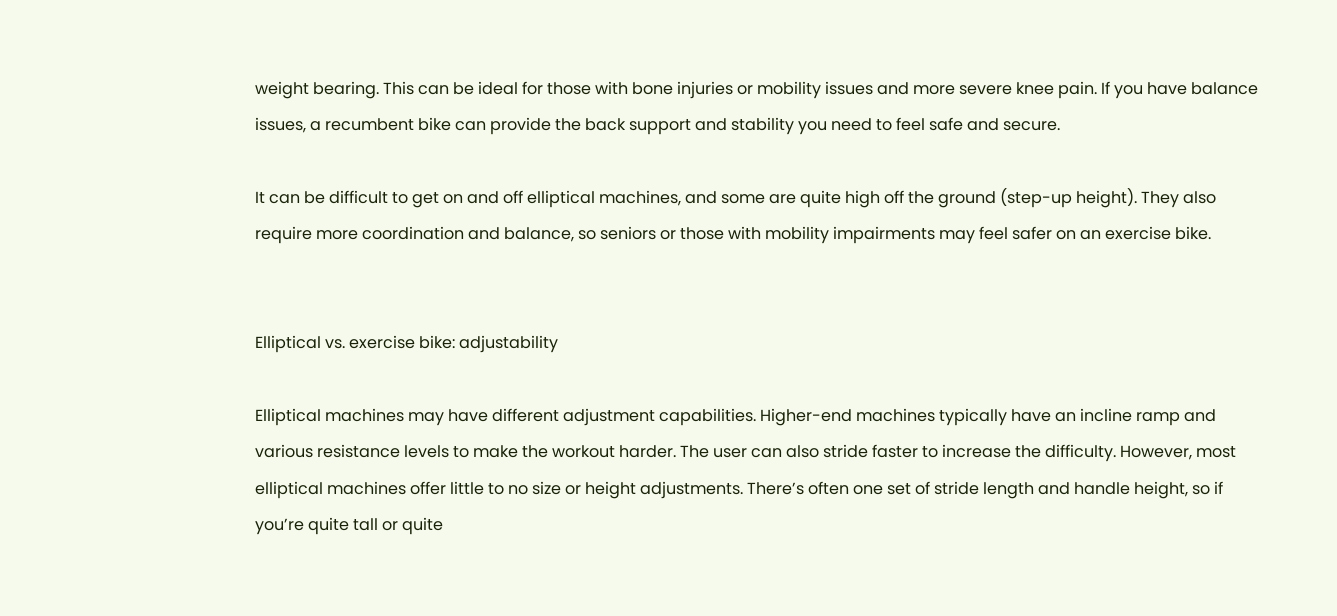weight bearing. This can be ideal for those with bone injuries or mobility issues and more severe knee pain. If you have balance issues, a recumbent bike can provide the back support and stability you need to feel safe and secure.

It can be difficult to get on and off elliptical machines, and some are quite high off the ground (step-up height). They also require more coordination and balance, so seniors or those with mobility impairments may feel safer on an exercise bike.


Elliptical vs. exercise bike: adjustability

Elliptical machines may have different adjustment capabilities. Higher-end machines typically have an incline ramp and various resistance levels to make the workout harder. The user can also stride faster to increase the difficulty. However, most elliptical machines offer little to no size or height adjustments. There’s often one set of stride length and handle height, so if you’re quite tall or quite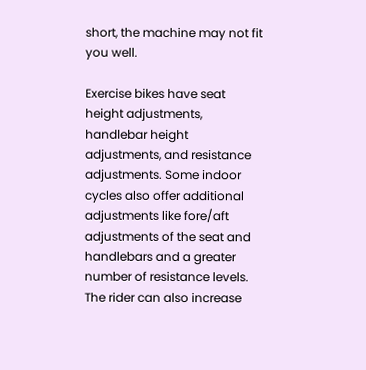short, the machine may not fit you well.

Exercise bikes have seat height adjustments, handlebar height adjustments, and resistance adjustments. Some indoor cycles also offer additional adjustments like fore/aft adjustments of the seat and handlebars and a greater number of resistance levels. The rider can also increase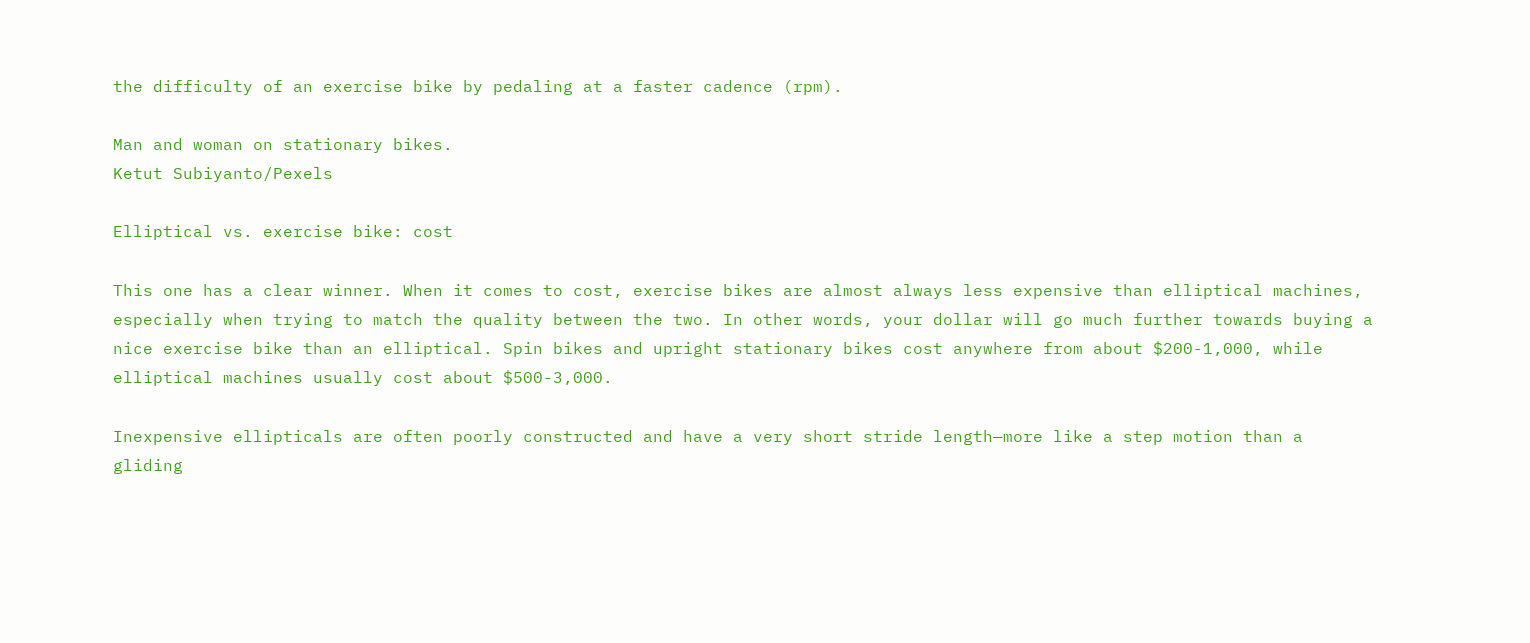the difficulty of an exercise bike by pedaling at a faster cadence (rpm).

Man and woman on stationary bikes.
Ketut Subiyanto/Pexels

Elliptical vs. exercise bike: cost

This one has a clear winner. When it comes to cost, exercise bikes are almost always less expensive than elliptical machines, especially when trying to match the quality between the two. In other words, your dollar will go much further towards buying a nice exercise bike than an elliptical. Spin bikes and upright stationary bikes cost anywhere from about $200-1,000, while elliptical machines usually cost about $500-3,000.

Inexpensive ellipticals are often poorly constructed and have a very short stride length—more like a step motion than a gliding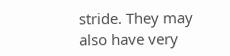stride. They may also have very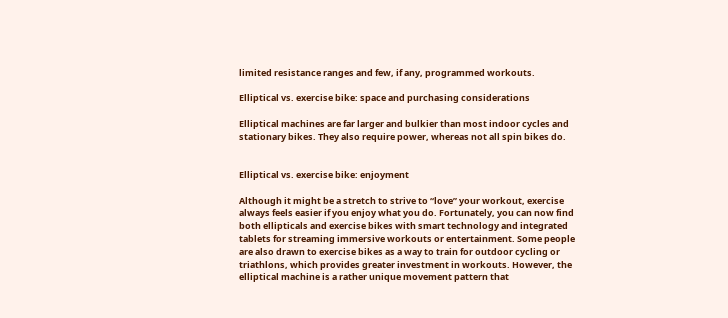limited resistance ranges and few, if any, programmed workouts.

Elliptical vs. exercise bike: space and purchasing considerations

Elliptical machines are far larger and bulkier than most indoor cycles and stationary bikes. They also require power, whereas not all spin bikes do.


Elliptical vs. exercise bike: enjoyment

Although it might be a stretch to strive to “love” your workout, exercise always feels easier if you enjoy what you do. Fortunately, you can now find both ellipticals and exercise bikes with smart technology and integrated tablets for streaming immersive workouts or entertainment. Some people are also drawn to exercise bikes as a way to train for outdoor cycling or triathlons, which provides greater investment in workouts. However, the elliptical machine is a rather unique movement pattern that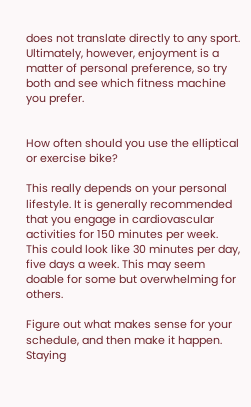does not translate directly to any sport. Ultimately, however, enjoyment is a matter of personal preference, so try both and see which fitness machine you prefer.


How often should you use the elliptical or exercise bike?

This really depends on your personal lifestyle. It is generally recommended that you engage in cardiovascular activities for 150 minutes per week. This could look like 30 minutes per day, five days a week. This may seem doable for some but overwhelming for others.

Figure out what makes sense for your schedule, and then make it happen. Staying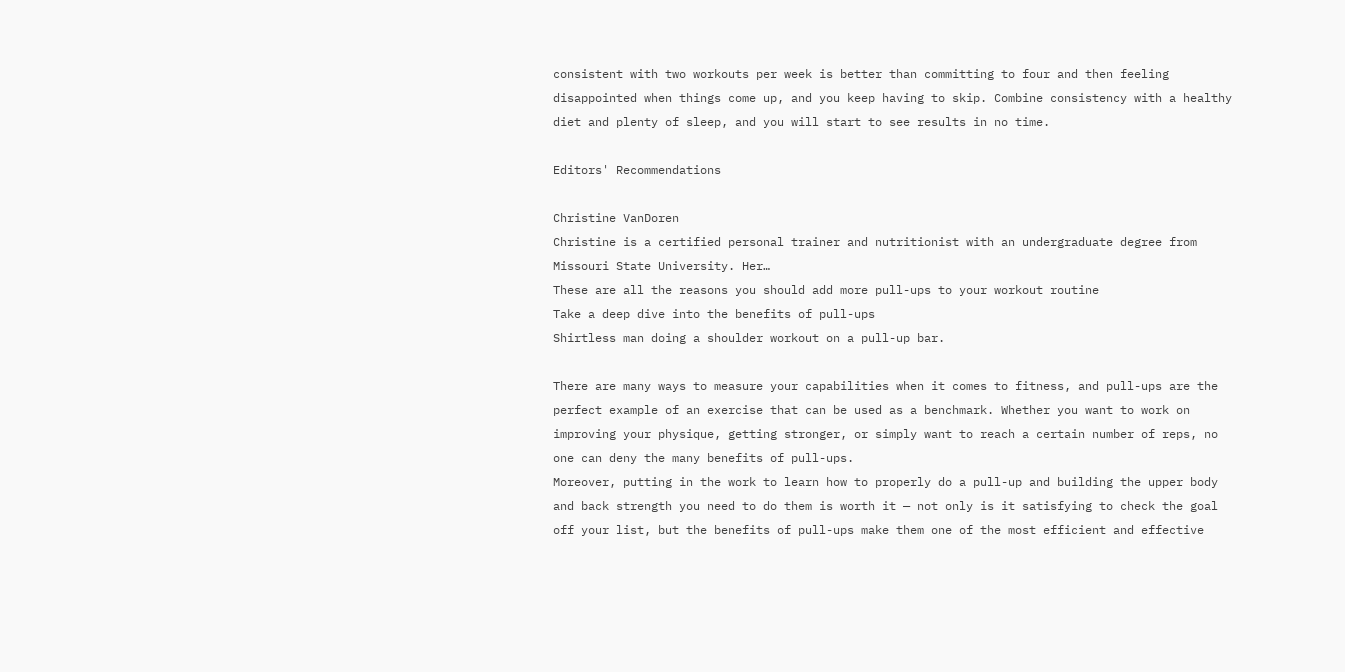consistent with two workouts per week is better than committing to four and then feeling disappointed when things come up, and you keep having to skip. Combine consistency with a healthy diet and plenty of sleep, and you will start to see results in no time.

Editors' Recommendations

Christine VanDoren
Christine is a certified personal trainer and nutritionist with an undergraduate degree from Missouri State University. Her…
These are all the reasons you should add more pull-ups to your workout routine
Take a deep dive into the benefits of pull-ups
Shirtless man doing a shoulder workout on a pull-up bar.

There are many ways to measure your capabilities when it comes to fitness, and pull-ups are the perfect example of an exercise that can be used as a benchmark. Whether you want to work on improving your physique, getting stronger, or simply want to reach a certain number of reps, no one can deny the many benefits of pull-ups.
Moreover, putting in the work to learn how to properly do a pull-up and building the upper body and back strength you need to do them is worth it — not only is it satisfying to check the goal off your list, but the benefits of pull-ups make them one of the most efficient and effective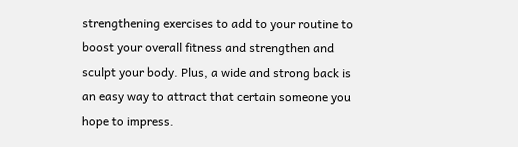strengthening exercises to add to your routine to boost your overall fitness and strengthen and sculpt your body. Plus, a wide and strong back is an easy way to attract that certain someone you hope to impress.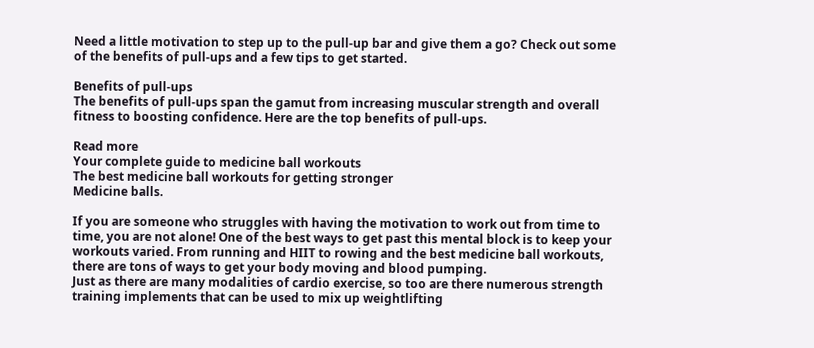Need a little motivation to step up to the pull-up bar and give them a go? Check out some of the benefits of pull-ups and a few tips to get started.

Benefits of pull-ups
The benefits of pull-ups span the gamut from increasing muscular strength and overall fitness to boosting confidence. Here are the top benefits of pull-ups.

Read more
Your complete guide to medicine ball workouts
The best medicine ball workouts for getting stronger
Medicine balls.

If you are someone who struggles with having the motivation to work out from time to time, you are not alone! One of the best ways to get past this mental block is to keep your workouts varied. From running and HIIT to rowing and the best medicine ball workouts, there are tons of ways to get your body moving and blood pumping.
Just as there are many modalities of cardio exercise, so too are there numerous strength training implements that can be used to mix up weightlifting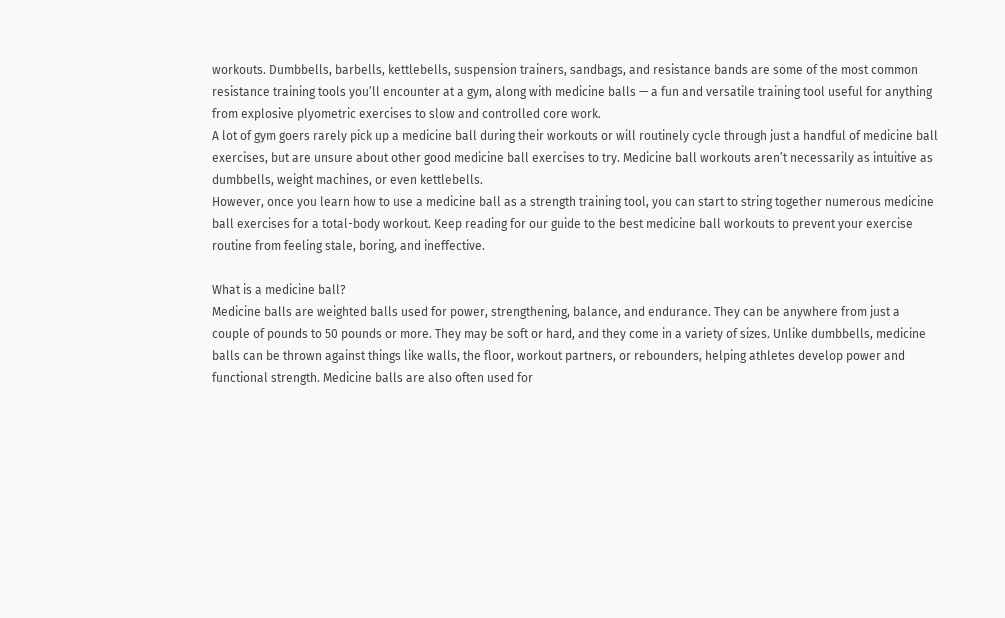workouts. Dumbbells, barbells, kettlebells, suspension trainers, sandbags, and resistance bands are some of the most common resistance training tools you’ll encounter at a gym, along with medicine balls — a fun and versatile training tool useful for anything from explosive plyometric exercises to slow and controlled core work.
A lot of gym goers rarely pick up a medicine ball during their workouts or will routinely cycle through just a handful of medicine ball exercises, but are unsure about other good medicine ball exercises to try. Medicine ball workouts aren’t necessarily as intuitive as dumbbells, weight machines, or even kettlebells.
However, once you learn how to use a medicine ball as a strength training tool, you can start to string together numerous medicine ball exercises for a total-body workout. Keep reading for our guide to the best medicine ball workouts to prevent your exercise routine from feeling stale, boring, and ineffective.

What is a medicine ball?
Medicine balls are weighted balls used for power, strengthening, balance, and endurance. They can be anywhere from just a couple of pounds to 50 pounds or more. They may be soft or hard, and they come in a variety of sizes. Unlike dumbbells, medicine balls can be thrown against things like walls, the floor, workout partners, or rebounders, helping athletes develop power and functional strength. Medicine balls are also often used for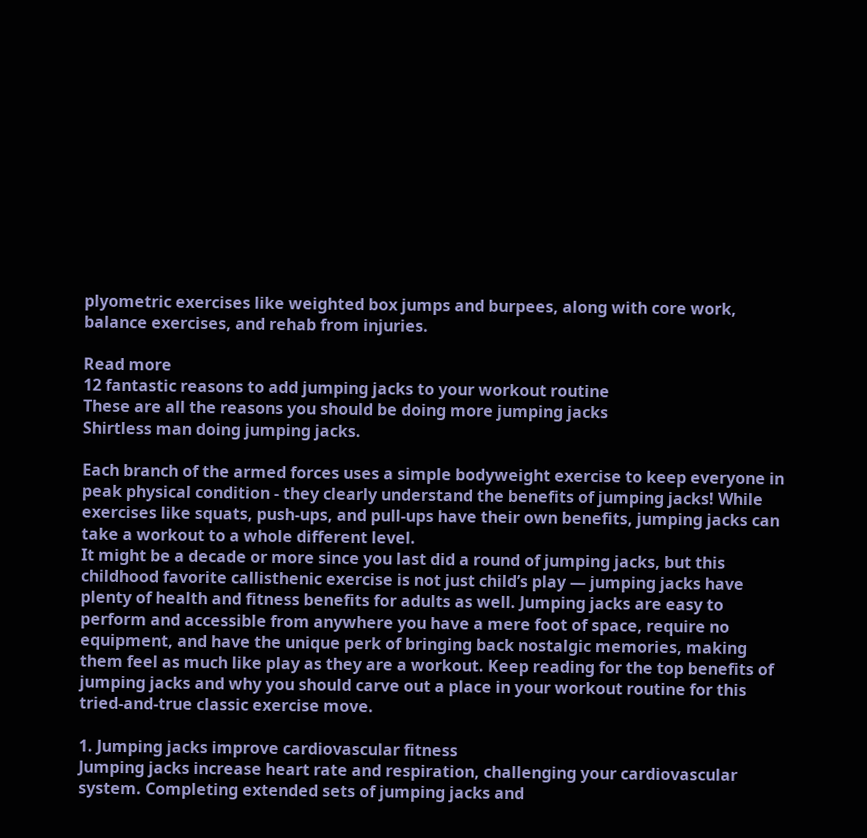plyometric exercises like weighted box jumps and burpees, along with core work, balance exercises, and rehab from injuries.

Read more
12 fantastic reasons to add jumping jacks to your workout routine
These are all the reasons you should be doing more jumping jacks
Shirtless man doing jumping jacks.

Each branch of the armed forces uses a simple bodyweight exercise to keep everyone in peak physical condition - they clearly understand the benefits of jumping jacks! While exercises like squats, push-ups, and pull-ups have their own benefits, jumping jacks can take a workout to a whole different level.
It might be a decade or more since you last did a round of jumping jacks, but this childhood favorite callisthenic exercise is not just child’s play — jumping jacks have plenty of health and fitness benefits for adults as well. Jumping jacks are easy to perform and accessible from anywhere you have a mere foot of space, require no equipment, and have the unique perk of bringing back nostalgic memories, making them feel as much like play as they are a workout. Keep reading for the top benefits of jumping jacks and why you should carve out a place in your workout routine for this tried-and-true classic exercise move.

1. Jumping jacks improve cardiovascular fitness
Jumping jacks increase heart rate and respiration, challenging your cardiovascular system. Completing extended sets of jumping jacks and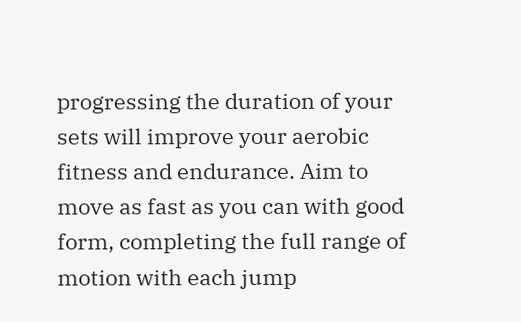progressing the duration of your sets will improve your aerobic fitness and endurance. Aim to move as fast as you can with good form, completing the full range of motion with each jump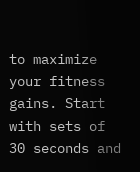to maximize your fitness gains. Start with sets of 30 seconds and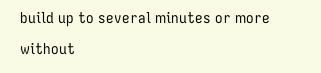build up to several minutes or more without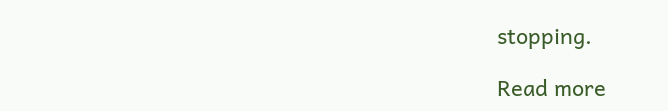stopping.

Read more